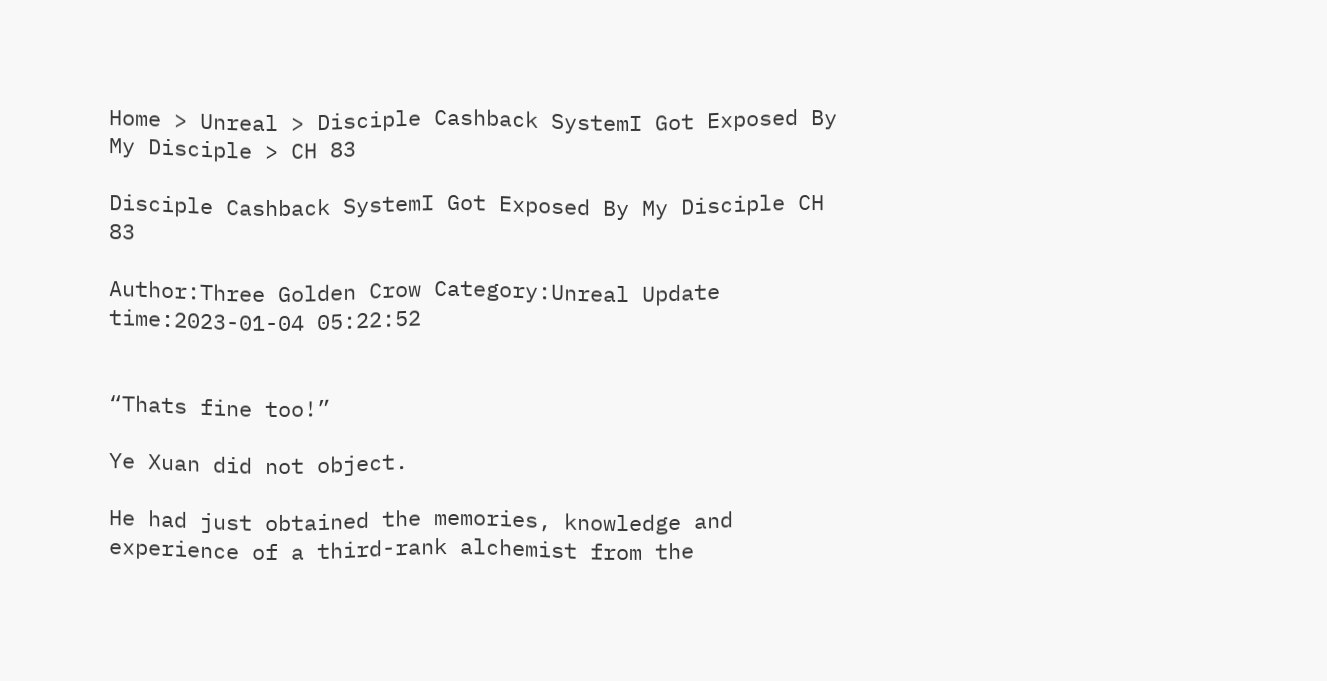Home > Unreal > Disciple Cashback SystemI Got Exposed By My Disciple > CH 83

Disciple Cashback SystemI Got Exposed By My Disciple CH 83

Author:Three Golden Crow Category:Unreal Update time:2023-01-04 05:22:52


“Thats fine too!”

Ye Xuan did not object.

He had just obtained the memories, knowledge and experience of a third-rank alchemist from the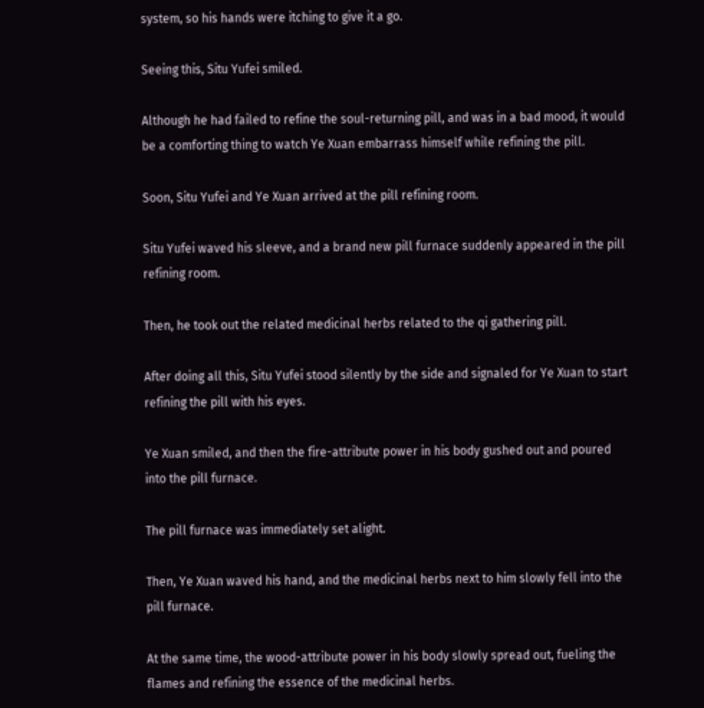system, so his hands were itching to give it a go.

Seeing this, Situ Yufei smiled.

Although he had failed to refine the soul-returning pill, and was in a bad mood, it would be a comforting thing to watch Ye Xuan embarrass himself while refining the pill.

Soon, Situ Yufei and Ye Xuan arrived at the pill refining room.

Situ Yufei waved his sleeve, and a brand new pill furnace suddenly appeared in the pill refining room.

Then, he took out the related medicinal herbs related to the qi gathering pill.

After doing all this, Situ Yufei stood silently by the side and signaled for Ye Xuan to start refining the pill with his eyes.

Ye Xuan smiled, and then the fire-attribute power in his body gushed out and poured into the pill furnace.

The pill furnace was immediately set alight.

Then, Ye Xuan waved his hand, and the medicinal herbs next to him slowly fell into the pill furnace.

At the same time, the wood-attribute power in his body slowly spread out, fueling the flames and refining the essence of the medicinal herbs.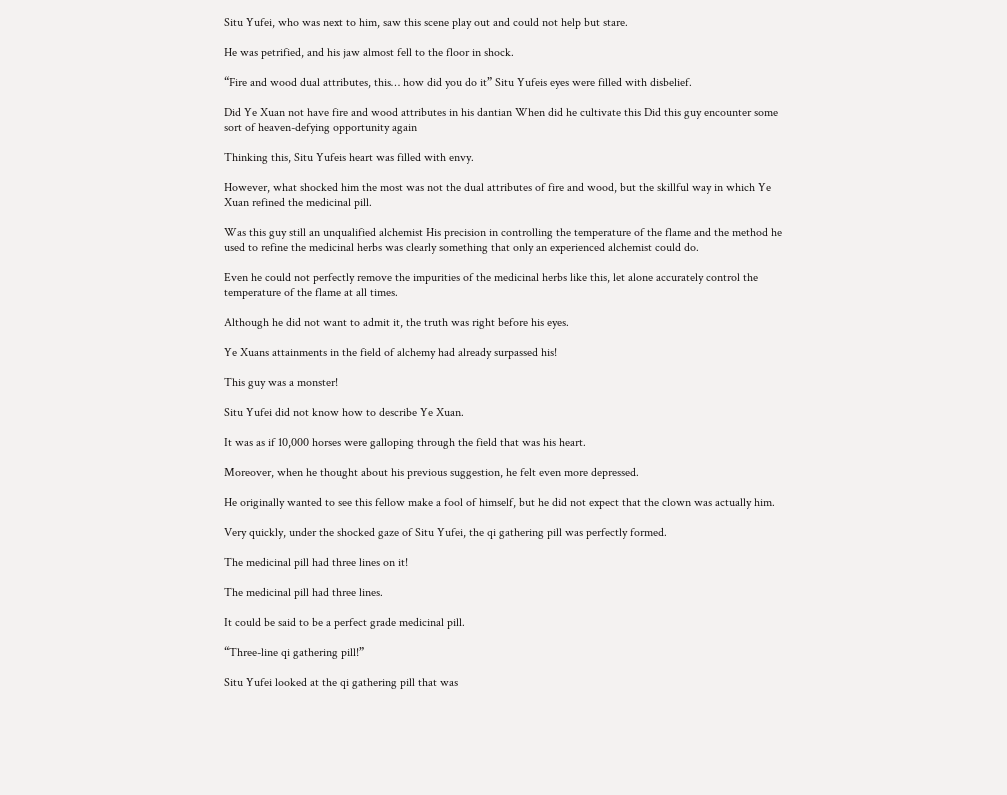Situ Yufei, who was next to him, saw this scene play out and could not help but stare.

He was petrified, and his jaw almost fell to the floor in shock.

“Fire and wood dual attributes, this… how did you do it” Situ Yufeis eyes were filled with disbelief.

Did Ye Xuan not have fire and wood attributes in his dantian When did he cultivate this Did this guy encounter some sort of heaven-defying opportunity again

Thinking this, Situ Yufeis heart was filled with envy.

However, what shocked him the most was not the dual attributes of fire and wood, but the skillful way in which Ye Xuan refined the medicinal pill.

Was this guy still an unqualified alchemist His precision in controlling the temperature of the flame and the method he used to refine the medicinal herbs was clearly something that only an experienced alchemist could do.

Even he could not perfectly remove the impurities of the medicinal herbs like this, let alone accurately control the temperature of the flame at all times.

Although he did not want to admit it, the truth was right before his eyes.

Ye Xuans attainments in the field of alchemy had already surpassed his!

This guy was a monster!

Situ Yufei did not know how to describe Ye Xuan.

It was as if 10,000 horses were galloping through the field that was his heart.

Moreover, when he thought about his previous suggestion, he felt even more depressed.

He originally wanted to see this fellow make a fool of himself, but he did not expect that the clown was actually him.

Very quickly, under the shocked gaze of Situ Yufei, the qi gathering pill was perfectly formed.

The medicinal pill had three lines on it!

The medicinal pill had three lines.

It could be said to be a perfect grade medicinal pill.

“Three-line qi gathering pill!”

Situ Yufei looked at the qi gathering pill that was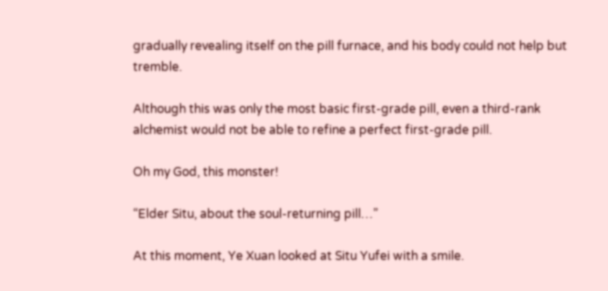gradually revealing itself on the pill furnace, and his body could not help but tremble.

Although this was only the most basic first-grade pill, even a third-rank alchemist would not be able to refine a perfect first-grade pill.

Oh my God, this monster!

“Elder Situ, about the soul-returning pill…”

At this moment, Ye Xuan looked at Situ Yufei with a smile.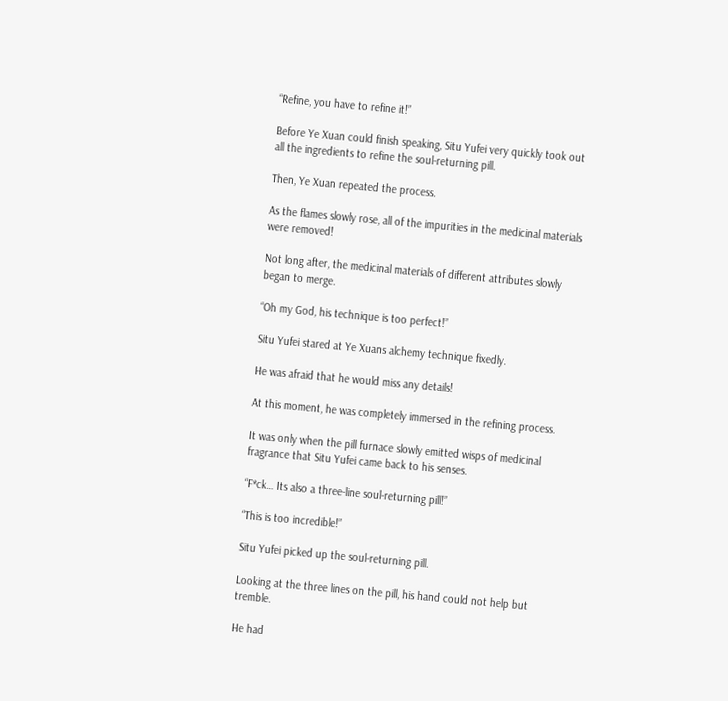“Refine, you have to refine it!”

Before Ye Xuan could finish speaking, Situ Yufei very quickly took out all the ingredients to refine the soul-returning pill.

Then, Ye Xuan repeated the process.

As the flames slowly rose, all of the impurities in the medicinal materials were removed!

Not long after, the medicinal materials of different attributes slowly began to merge.

“Oh my God, his technique is too perfect!”

Situ Yufei stared at Ye Xuans alchemy technique fixedly.

He was afraid that he would miss any details!

At this moment, he was completely immersed in the refining process.

It was only when the pill furnace slowly emitted wisps of medicinal fragrance that Situ Yufei came back to his senses.

“F*ck… Its also a three-line soul-returning pill!”

“This is too incredible!”

Situ Yufei picked up the soul-returning pill.

Looking at the three lines on the pill, his hand could not help but tremble.

He had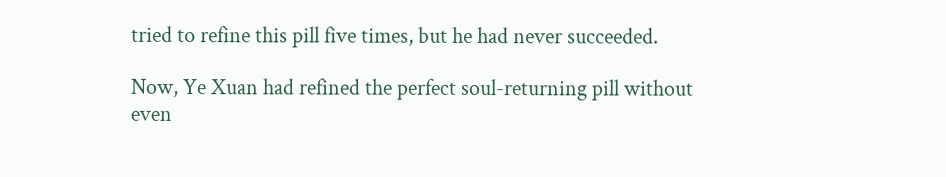tried to refine this pill five times, but he had never succeeded.

Now, Ye Xuan had refined the perfect soul-returning pill without even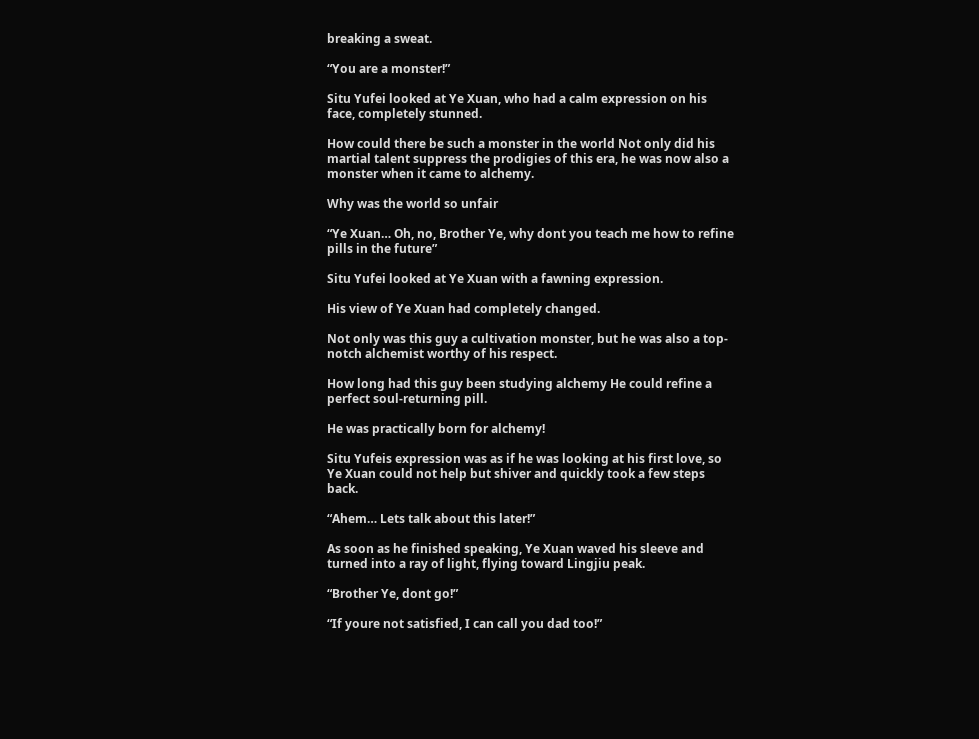breaking a sweat.

“You are a monster!”

Situ Yufei looked at Ye Xuan, who had a calm expression on his face, completely stunned.

How could there be such a monster in the world Not only did his martial talent suppress the prodigies of this era, he was now also a monster when it came to alchemy.

Why was the world so unfair

“Ye Xuan… Oh, no, Brother Ye, why dont you teach me how to refine pills in the future”

Situ Yufei looked at Ye Xuan with a fawning expression.

His view of Ye Xuan had completely changed.

Not only was this guy a cultivation monster, but he was also a top-notch alchemist worthy of his respect.

How long had this guy been studying alchemy He could refine a perfect soul-returning pill.

He was practically born for alchemy!

Situ Yufeis expression was as if he was looking at his first love, so Ye Xuan could not help but shiver and quickly took a few steps back.

“Ahem… Lets talk about this later!”

As soon as he finished speaking, Ye Xuan waved his sleeve and turned into a ray of light, flying toward Lingjiu peak.

“Brother Ye, dont go!”

“If youre not satisfied, I can call you dad too!”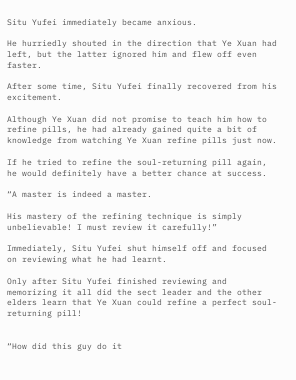Situ Yufei immediately became anxious.

He hurriedly shouted in the direction that Ye Xuan had left, but the latter ignored him and flew off even faster.

After some time, Situ Yufei finally recovered from his excitement.

Although Ye Xuan did not promise to teach him how to refine pills, he had already gained quite a bit of knowledge from watching Ye Xuan refine pills just now.

If he tried to refine the soul-returning pill again, he would definitely have a better chance at success.

“A master is indeed a master.

His mastery of the refining technique is simply unbelievable! I must review it carefully!”

Immediately, Situ Yufei shut himself off and focused on reviewing what he had learnt.

Only after Situ Yufei finished reviewing and memorizing it all did the sect leader and the other elders learn that Ye Xuan could refine a perfect soul-returning pill!


“How did this guy do it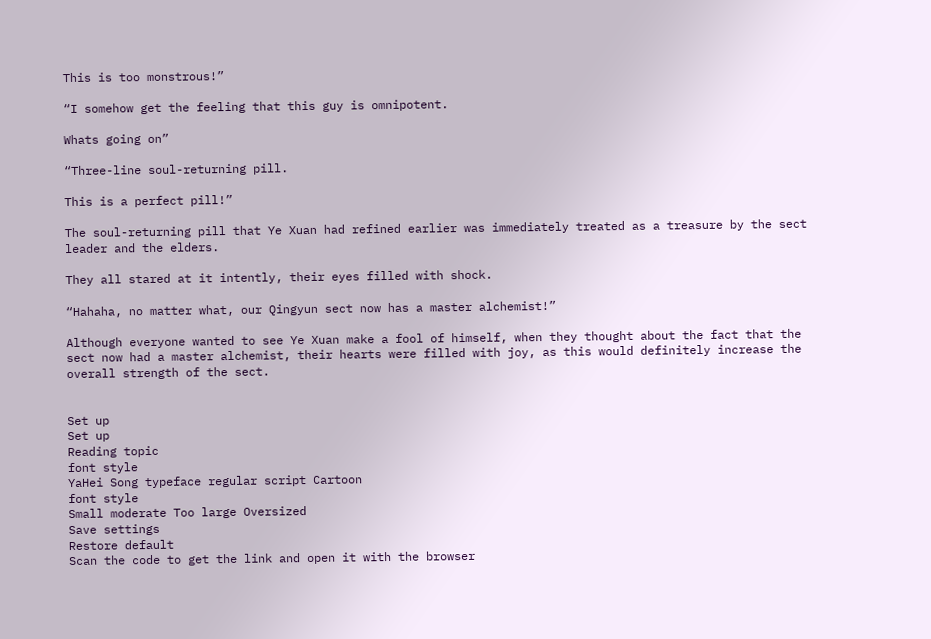This is too monstrous!”

“I somehow get the feeling that this guy is omnipotent.

Whats going on”

“Three-line soul-returning pill.

This is a perfect pill!”

The soul-returning pill that Ye Xuan had refined earlier was immediately treated as a treasure by the sect leader and the elders.

They all stared at it intently, their eyes filled with shock.

“Hahaha, no matter what, our Qingyun sect now has a master alchemist!”

Although everyone wanted to see Ye Xuan make a fool of himself, when they thought about the fact that the sect now had a master alchemist, their hearts were filled with joy, as this would definitely increase the overall strength of the sect.


Set up
Set up
Reading topic
font style
YaHei Song typeface regular script Cartoon
font style
Small moderate Too large Oversized
Save settings
Restore default
Scan the code to get the link and open it with the browser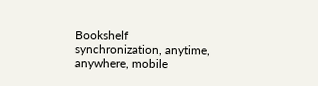Bookshelf synchronization, anytime, anywhere, mobile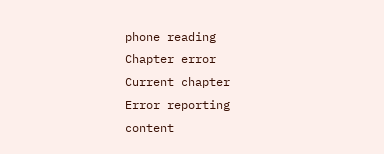phone reading
Chapter error
Current chapter
Error reporting content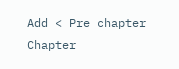Add < Pre chapter Chapter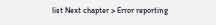list Next chapter > Error reporting